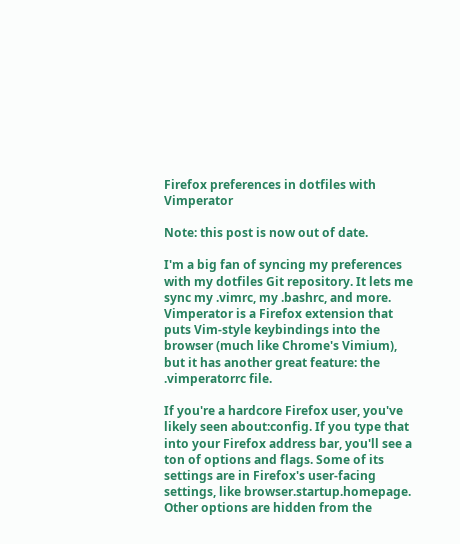Firefox preferences in dotfiles with Vimperator

Note: this post is now out of date.

I'm a big fan of syncing my preferences with my dotfiles Git repository. It lets me sync my .vimrc, my .bashrc, and more. Vimperator is a Firefox extension that puts Vim-style keybindings into the browser (much like Chrome's Vimium), but it has another great feature: the .vimperatorrc file.

If you're a hardcore Firefox user, you've likely seen about:config. If you type that into your Firefox address bar, you'll see a ton of options and flags. Some of its settings are in Firefox's user-facing settings, like browser.startup.homepage. Other options are hidden from the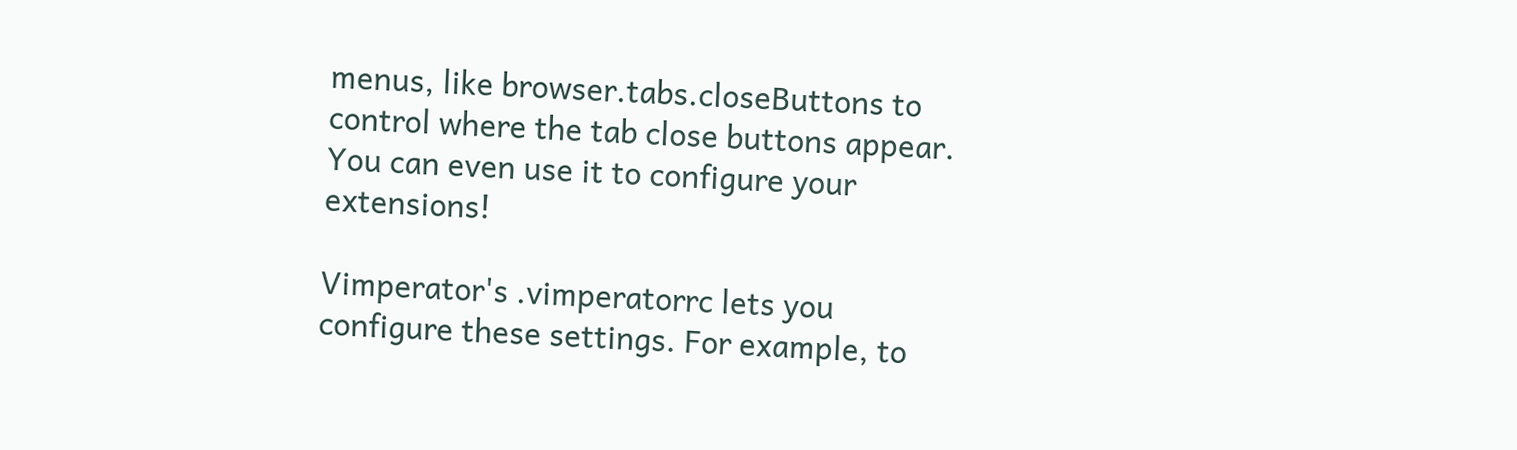menus, like browser.tabs.closeButtons to control where the tab close buttons appear. You can even use it to configure your extensions!

Vimperator's .vimperatorrc lets you configure these settings. For example, to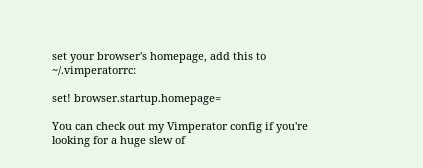set your browser's homepage, add this to ~/.vimperatorrc:

set! browser.startup.homepage=

You can check out my Vimperator config if you're looking for a huge slew of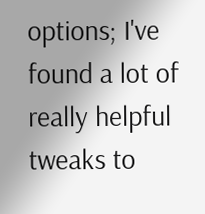options; I've found a lot of really helpful tweaks to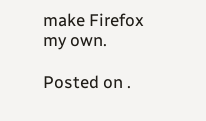make Firefox my own.

Posted on .